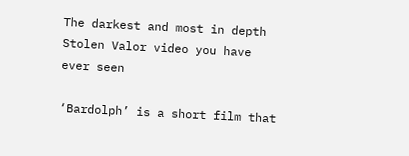The darkest and most in depth Stolen Valor video you have ever seen

‘Bardolph’ is a short film that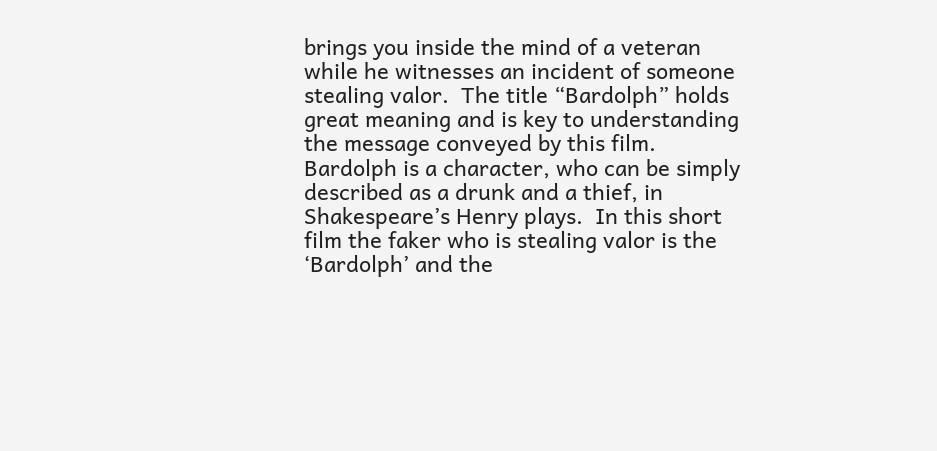brings you inside the mind of a veteran while he witnesses an incident of someone stealing valor.  The title “Bardolph” holds great meaning and is key to understanding the message conveyed by this film.  Bardolph is a character, who can be simply described as a drunk and a thief, in Shakespeare’s Henry plays.  In this short film the faker who is stealing valor is the ‘Bardolph’ and the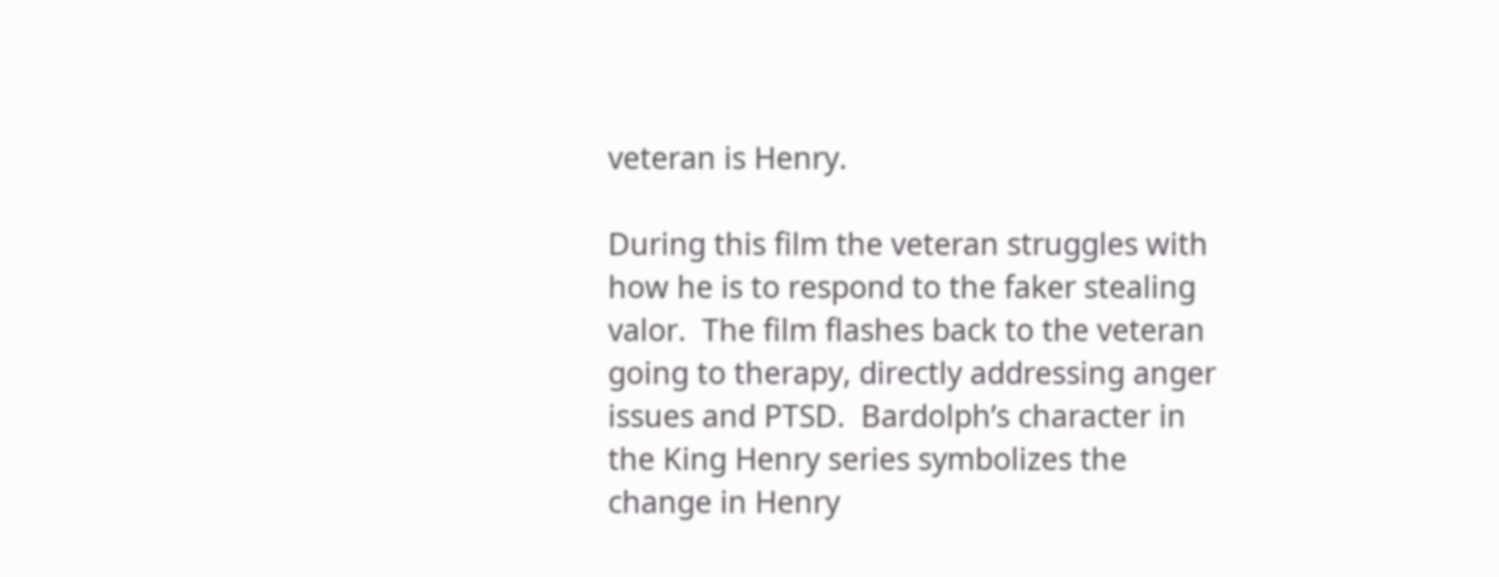veteran is Henry.

During this film the veteran struggles with how he is to respond to the faker stealing valor.  The film flashes back to the veteran going to therapy, directly addressing anger issues and PTSD.  Bardolph’s character in the King Henry series symbolizes the change in Henry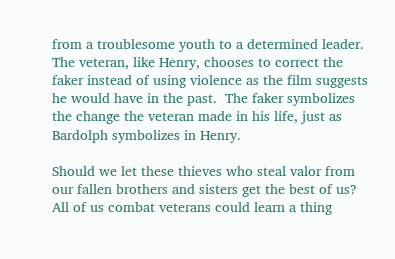from a troublesome youth to a determined leader.  The veteran, like Henry, chooses to correct the faker instead of using violence as the film suggests he would have in the past.  The faker symbolizes the change the veteran made in his life, just as Bardolph symbolizes in Henry.

Should we let these thieves who steal valor from our fallen brothers and sisters get the best of us?  All of us combat veterans could learn a thing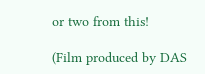or two from this!

(Film produced by DAS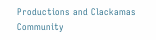Productions and Clackamas Community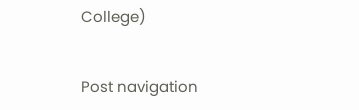College)


Post navigation